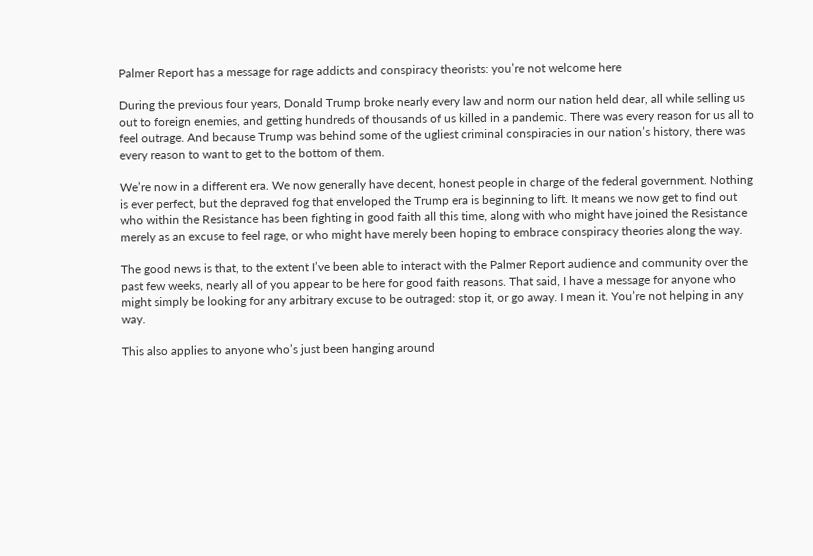Palmer Report has a message for rage addicts and conspiracy theorists: you’re not welcome here

During the previous four years, Donald Trump broke nearly every law and norm our nation held dear, all while selling us out to foreign enemies, and getting hundreds of thousands of us killed in a pandemic. There was every reason for us all to feel outrage. And because Trump was behind some of the ugliest criminal conspiracies in our nation’s history, there was every reason to want to get to the bottom of them.

We’re now in a different era. We now generally have decent, honest people in charge of the federal government. Nothing is ever perfect, but the depraved fog that enveloped the Trump era is beginning to lift. It means we now get to find out who within the Resistance has been fighting in good faith all this time, along with who might have joined the Resistance merely as an excuse to feel rage, or who might have merely been hoping to embrace conspiracy theories along the way.

The good news is that, to the extent I’ve been able to interact with the Palmer Report audience and community over the past few weeks, nearly all of you appear to be here for good faith reasons. That said, I have a message for anyone who might simply be looking for any arbitrary excuse to be outraged: stop it, or go away. I mean it. You’re not helping in any way.

This also applies to anyone who’s just been hanging around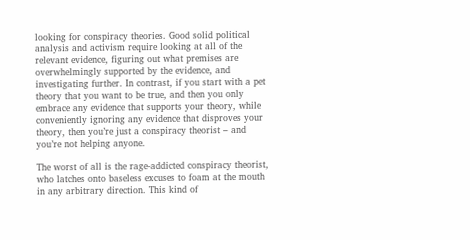looking for conspiracy theories. Good solid political analysis and activism require looking at all of the relevant evidence, figuring out what premises are overwhelmingly supported by the evidence, and investigating further. In contrast, if you start with a pet theory that you want to be true, and then you only embrace any evidence that supports your theory, while conveniently ignoring any evidence that disproves your theory, then you’re just a conspiracy theorist – and you’re not helping anyone.

The worst of all is the rage-addicted conspiracy theorist, who latches onto baseless excuses to foam at the mouth in any arbitrary direction. This kind of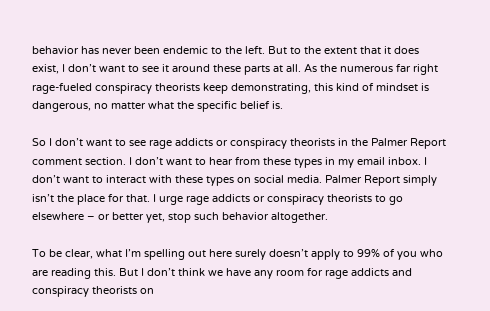behavior has never been endemic to the left. But to the extent that it does exist, I don’t want to see it around these parts at all. As the numerous far right rage-fueled conspiracy theorists keep demonstrating, this kind of mindset is dangerous, no matter what the specific belief is.

So I don’t want to see rage addicts or conspiracy theorists in the Palmer Report comment section. I don’t want to hear from these types in my email inbox. I don’t want to interact with these types on social media. Palmer Report simply isn’t the place for that. I urge rage addicts or conspiracy theorists to go elsewhere – or better yet, stop such behavior altogether.

To be clear, what I’m spelling out here surely doesn’t apply to 99% of you who are reading this. But I don’t think we have any room for rage addicts and conspiracy theorists on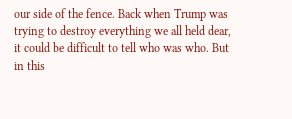our side of the fence. Back when Trump was trying to destroy everything we all held dear, it could be difficult to tell who was who. But in this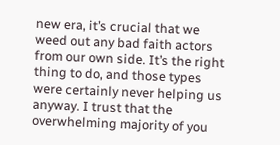new era, it’s crucial that we weed out any bad faith actors from our own side. It’s the right thing to do, and those types were certainly never helping us anyway. I trust that the overwhelming majority of you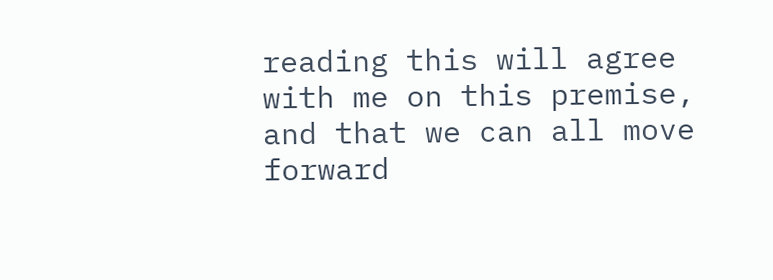reading this will agree with me on this premise, and that we can all move forward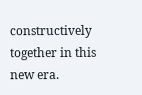constructively together in this new era.